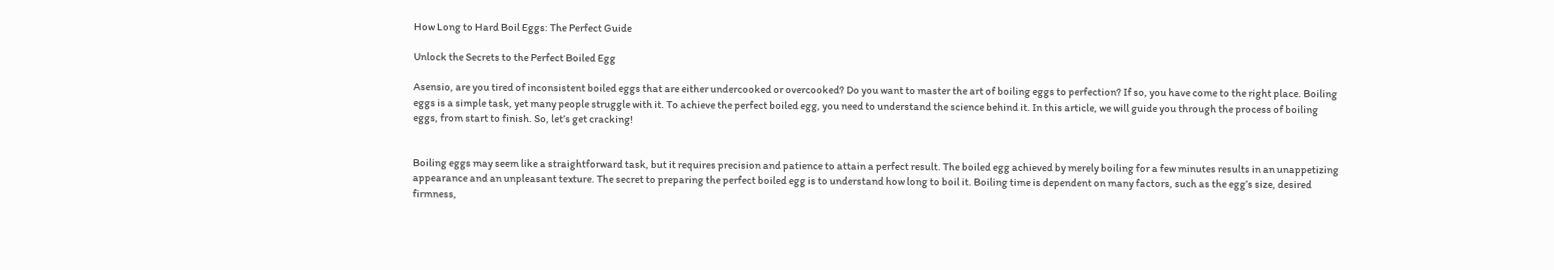How Long to Hard Boil Eggs: The Perfect Guide

Unlock the Secrets to the Perfect Boiled Egg

Asensio, are you tired of inconsistent boiled eggs that are either undercooked or overcooked? Do you want to master the art of boiling eggs to perfection? If so, you have come to the right place. Boiling eggs is a simple task, yet many people struggle with it. To achieve the perfect boiled egg, you need to understand the science behind it. In this article, we will guide you through the process of boiling eggs, from start to finish. So, let’s get cracking!


Boiling eggs may seem like a straightforward task, but it requires precision and patience to attain a perfect result. The boiled egg achieved by merely boiling for a few minutes results in an unappetizing appearance and an unpleasant texture. The secret to preparing the perfect boiled egg is to understand how long to boil it. Boiling time is dependent on many factors, such as the egg’s size, desired firmness,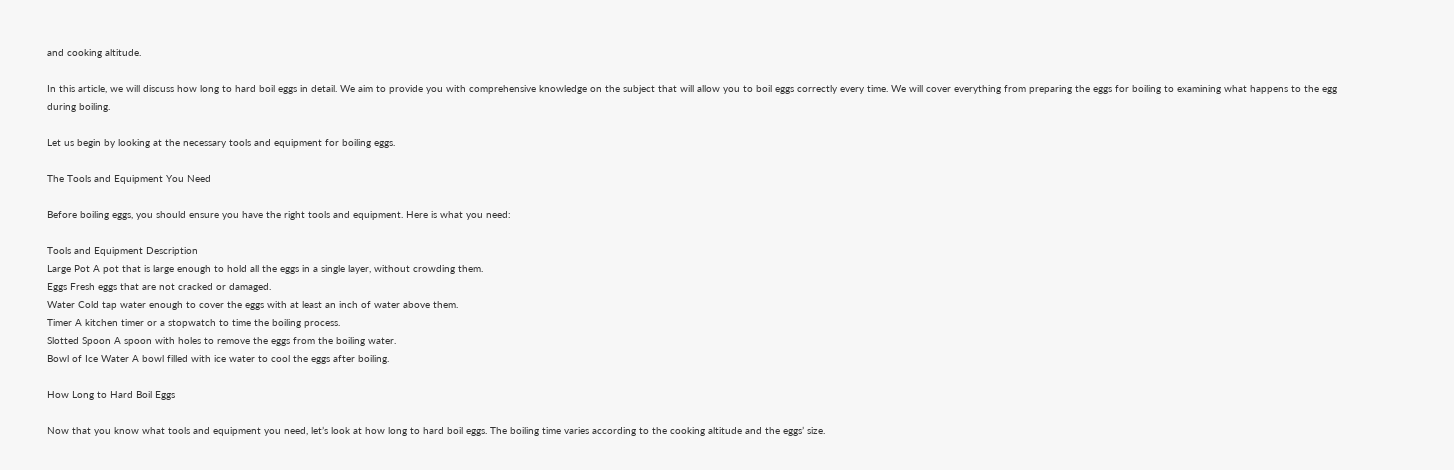and cooking altitude.

In this article, we will discuss how long to hard boil eggs in detail. We aim to provide you with comprehensive knowledge on the subject that will allow you to boil eggs correctly every time. We will cover everything from preparing the eggs for boiling to examining what happens to the egg during boiling.

Let us begin by looking at the necessary tools and equipment for boiling eggs.

The Tools and Equipment You Need

Before boiling eggs, you should ensure you have the right tools and equipment. Here is what you need:

Tools and Equipment Description
Large Pot A pot that is large enough to hold all the eggs in a single layer, without crowding them.
Eggs Fresh eggs that are not cracked or damaged.
Water Cold tap water enough to cover the eggs with at least an inch of water above them.
Timer A kitchen timer or a stopwatch to time the boiling process.
Slotted Spoon A spoon with holes to remove the eggs from the boiling water.
Bowl of Ice Water A bowl filled with ice water to cool the eggs after boiling.

How Long to Hard Boil Eggs

Now that you know what tools and equipment you need, let’s look at how long to hard boil eggs. The boiling time varies according to the cooking altitude and the eggs’ size.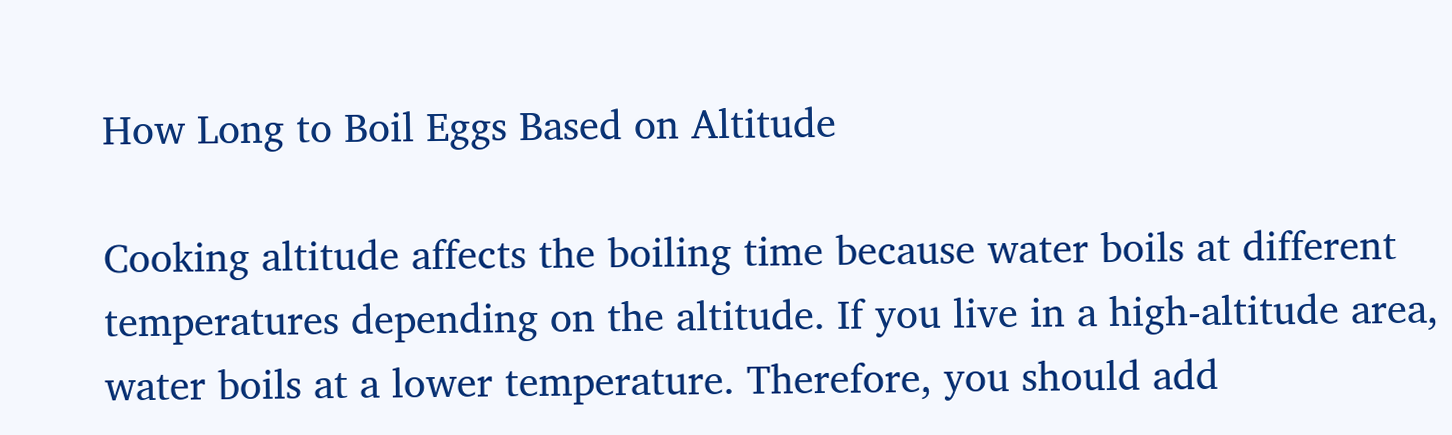How Long to Boil Eggs Based on Altitude

Cooking altitude affects the boiling time because water boils at different temperatures depending on the altitude. If you live in a high-altitude area, water boils at a lower temperature. Therefore, you should add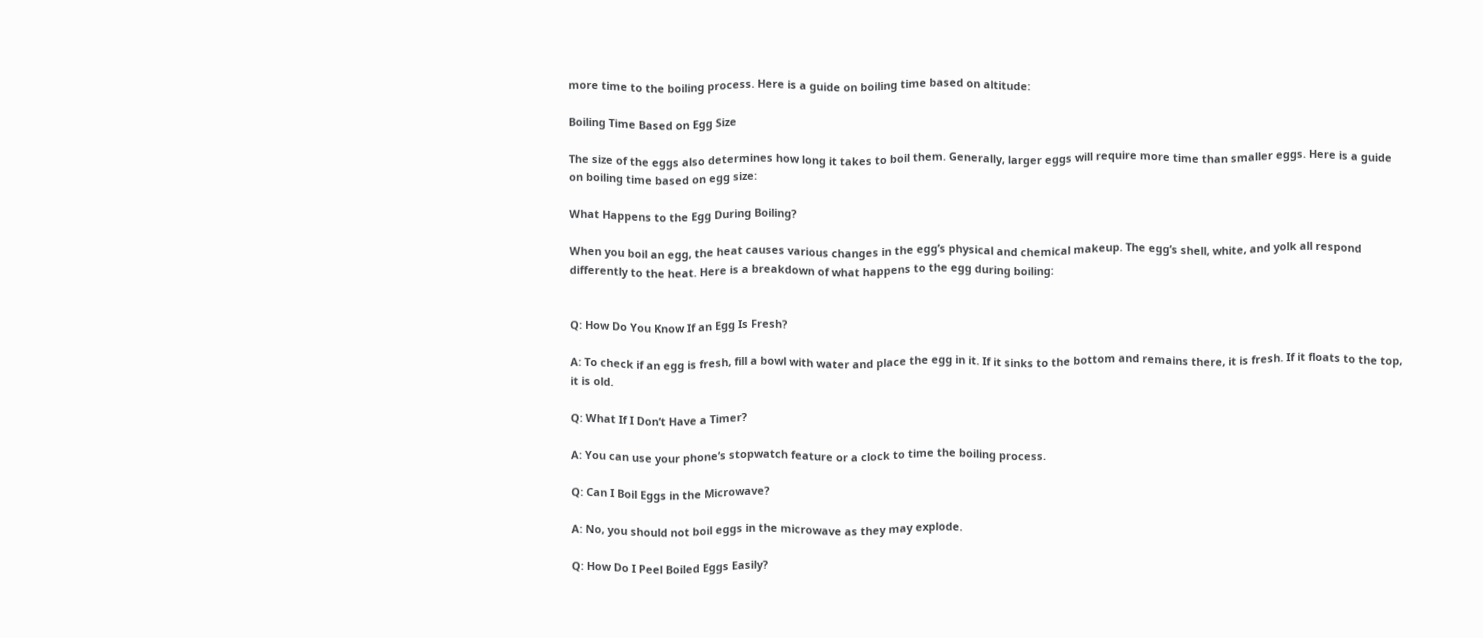more time to the boiling process. Here is a guide on boiling time based on altitude:

Boiling Time Based on Egg Size

The size of the eggs also determines how long it takes to boil them. Generally, larger eggs will require more time than smaller eggs. Here is a guide on boiling time based on egg size:

What Happens to the Egg During Boiling?

When you boil an egg, the heat causes various changes in the egg’s physical and chemical makeup. The egg’s shell, white, and yolk all respond differently to the heat. Here is a breakdown of what happens to the egg during boiling:


Q: How Do You Know If an Egg Is Fresh?

A: To check if an egg is fresh, fill a bowl with water and place the egg in it. If it sinks to the bottom and remains there, it is fresh. If it floats to the top, it is old.

Q: What If I Don’t Have a Timer?

A: You can use your phone’s stopwatch feature or a clock to time the boiling process.

Q: Can I Boil Eggs in the Microwave?

A: No, you should not boil eggs in the microwave as they may explode.

Q: How Do I Peel Boiled Eggs Easily?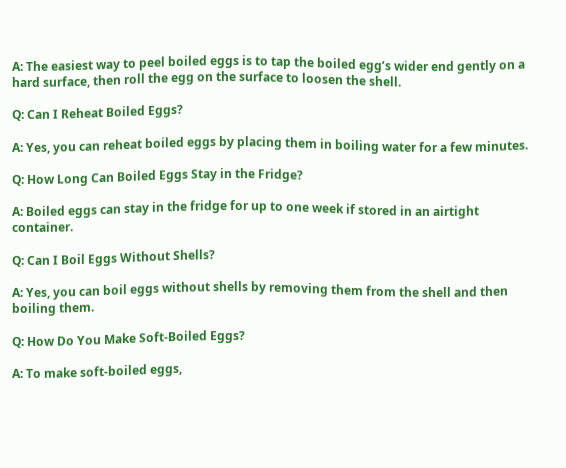A: The easiest way to peel boiled eggs is to tap the boiled egg’s wider end gently on a hard surface, then roll the egg on the surface to loosen the shell.

Q: Can I Reheat Boiled Eggs?

A: Yes, you can reheat boiled eggs by placing them in boiling water for a few minutes.

Q: How Long Can Boiled Eggs Stay in the Fridge?

A: Boiled eggs can stay in the fridge for up to one week if stored in an airtight container.

Q: Can I Boil Eggs Without Shells?

A: Yes, you can boil eggs without shells by removing them from the shell and then boiling them.

Q: How Do You Make Soft-Boiled Eggs?

A: To make soft-boiled eggs,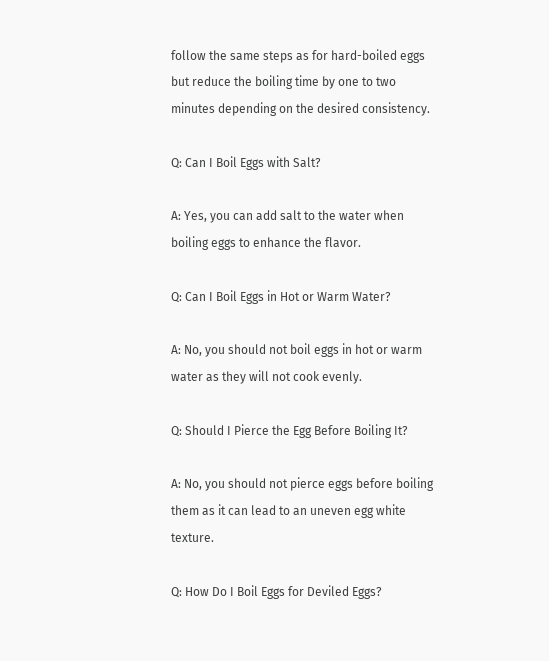follow the same steps as for hard-boiled eggs but reduce the boiling time by one to two minutes depending on the desired consistency.

Q: Can I Boil Eggs with Salt?

A: Yes, you can add salt to the water when boiling eggs to enhance the flavor.

Q: Can I Boil Eggs in Hot or Warm Water?

A: No, you should not boil eggs in hot or warm water as they will not cook evenly.

Q: Should I Pierce the Egg Before Boiling It?

A: No, you should not pierce eggs before boiling them as it can lead to an uneven egg white texture.

Q: How Do I Boil Eggs for Deviled Eggs?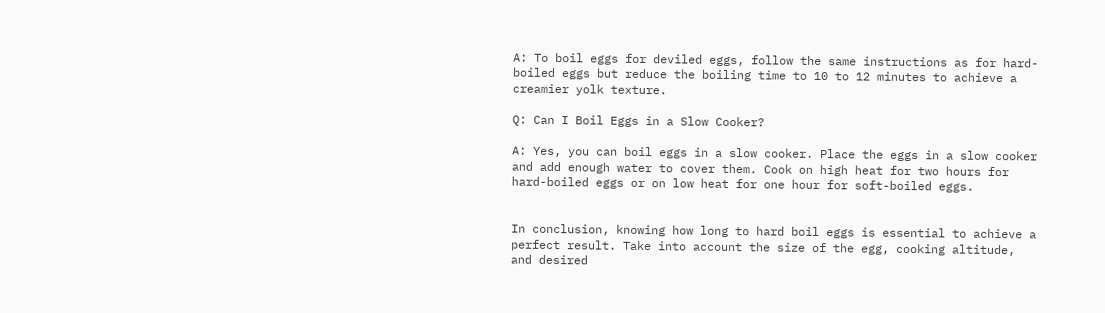A: To boil eggs for deviled eggs, follow the same instructions as for hard-boiled eggs but reduce the boiling time to 10 to 12 minutes to achieve a creamier yolk texture.

Q: Can I Boil Eggs in a Slow Cooker?

A: Yes, you can boil eggs in a slow cooker. Place the eggs in a slow cooker and add enough water to cover them. Cook on high heat for two hours for hard-boiled eggs or on low heat for one hour for soft-boiled eggs.


In conclusion, knowing how long to hard boil eggs is essential to achieve a perfect result. Take into account the size of the egg, cooking altitude, and desired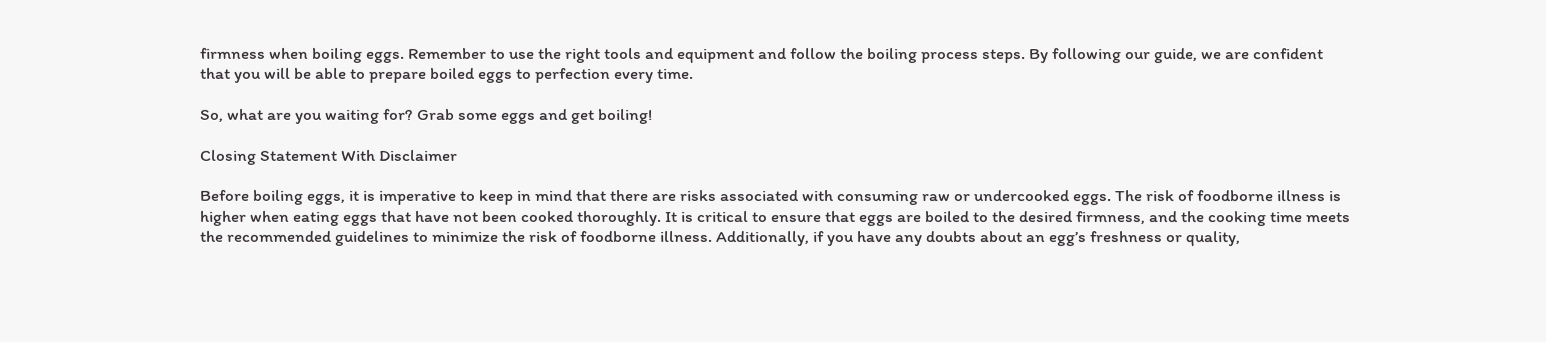firmness when boiling eggs. Remember to use the right tools and equipment and follow the boiling process steps. By following our guide, we are confident that you will be able to prepare boiled eggs to perfection every time.

So, what are you waiting for? Grab some eggs and get boiling!

Closing Statement With Disclaimer

Before boiling eggs, it is imperative to keep in mind that there are risks associated with consuming raw or undercooked eggs. The risk of foodborne illness is higher when eating eggs that have not been cooked thoroughly. It is critical to ensure that eggs are boiled to the desired firmness, and the cooking time meets the recommended guidelines to minimize the risk of foodborne illness. Additionally, if you have any doubts about an egg’s freshness or quality,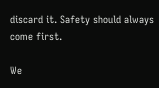discard it. Safety should always come first.

We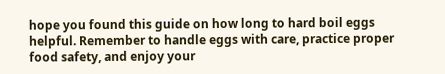hope you found this guide on how long to hard boil eggs helpful. Remember to handle eggs with care, practice proper food safety, and enjoy your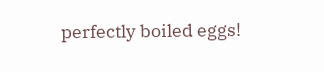perfectly boiled eggs!